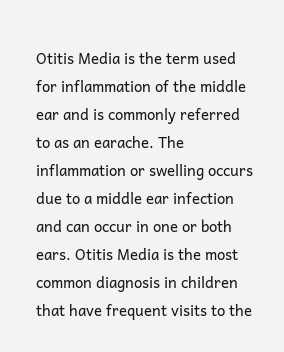Otitis Media is the term used for inflammation of the middle ear and is commonly referred to as an earache. The inflammation or swelling occurs due to a middle ear infection and can occur in one or both ears. Otitis Media is the most common diagnosis in children that have frequent visits to the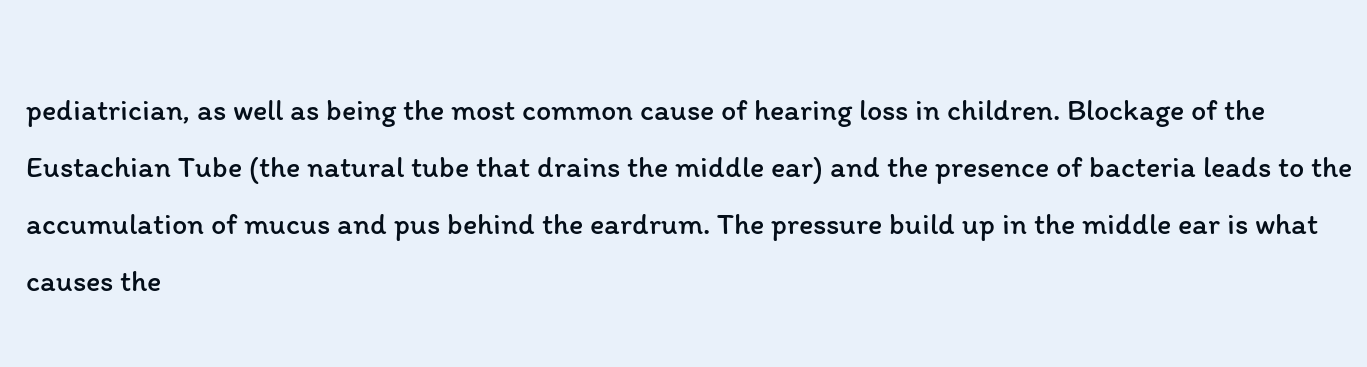pediatrician, as well as being the most common cause of hearing loss in children. Blockage of the Eustachian Tube (the natural tube that drains the middle ear) and the presence of bacteria leads to the accumulation of mucus and pus behind the eardrum. The pressure build up in the middle ear is what causes the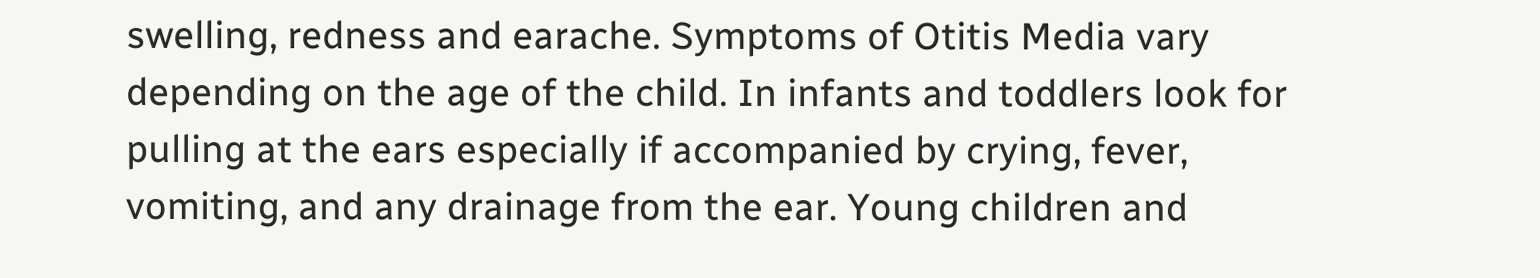swelling, redness and earache. Symptoms of Otitis Media vary depending on the age of the child. In infants and toddlers look for pulling at the ears especially if accompanied by crying, fever, vomiting, and any drainage from the ear. Young children and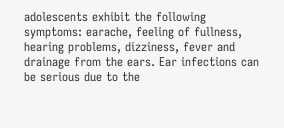adolescents exhibit the following symptoms: earache, feeling of fullness, hearing problems, dizziness, fever and drainage from the ears. Ear infections can be serious due to the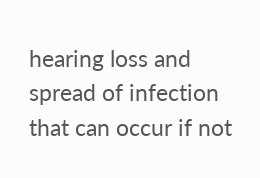hearing loss and spread of infection that can occur if not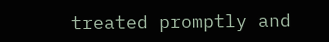treated promptly and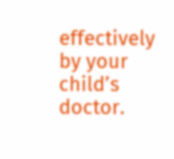effectively by your child’s doctor.